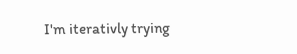I'm iterativly trying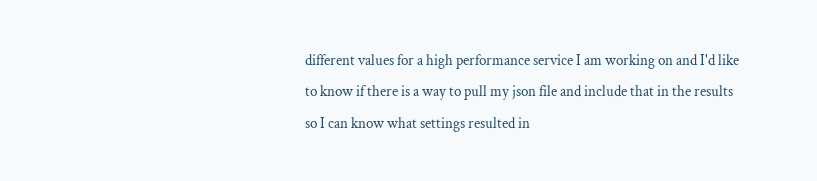different values for a high performance service I am working on and I'd like to know if there is a way to pull my json file and include that in the results so I can know what settings resulted in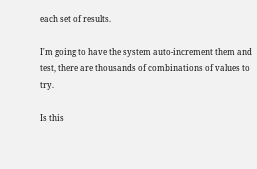each set of results.

I'm going to have the system auto-increment them and test, there are thousands of combinations of values to try.

Is this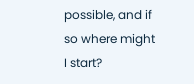possible, and if so where might I start?